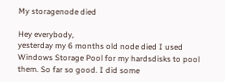My storagenode died

Hey everybody,
yesterday my 6 months old node died I used Windows Storage Pool for my hardsdisks to pool them. So far so good. I did some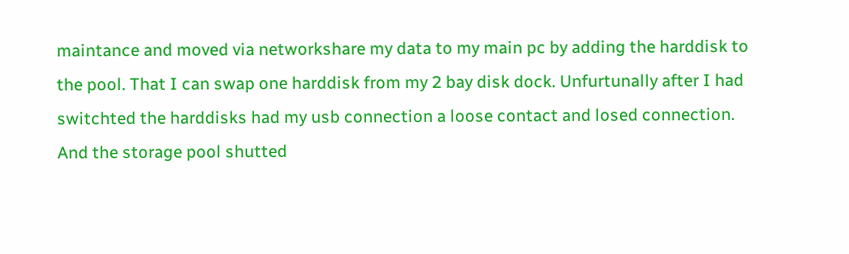maintance and moved via networkshare my data to my main pc by adding the harddisk to the pool. That I can swap one harddisk from my 2 bay disk dock. Unfurtunally after I had switchted the harddisks had my usb connection a loose contact and losed connection. And the storage pool shutted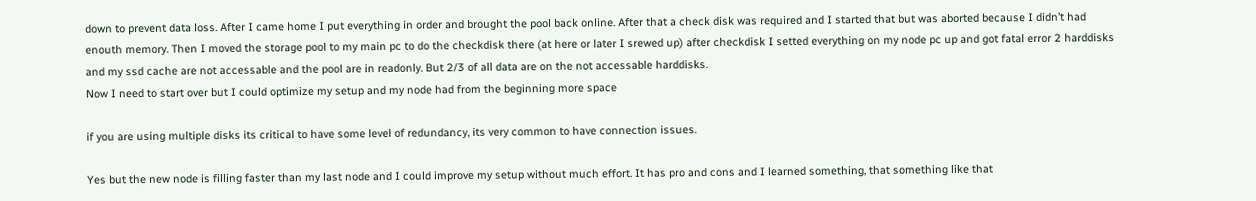down to prevent data loss. After I came home I put everything in order and brought the pool back online. After that a check disk was required and I started that but was aborted because I didn’t had enouth memory. Then I moved the storage pool to my main pc to do the checkdisk there (at here or later I srewed up) after checkdisk I setted everything on my node pc up and got fatal error 2 harddisks and my ssd cache are not accessable and the pool are in readonly. But 2/3 of all data are on the not accessable harddisks.
Now I need to start over but I could optimize my setup and my node had from the beginning more space

if you are using multiple disks its critical to have some level of redundancy, its very common to have connection issues.

Yes but the new node is filling faster than my last node and I could improve my setup without much effort. It has pro and cons and I learned something, that something like that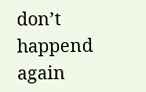don’t happend again